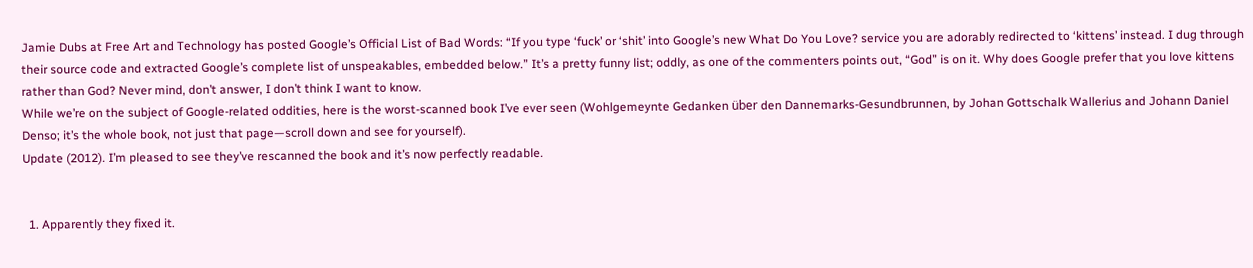Jamie Dubs at Free Art and Technology has posted Google’s Official List of Bad Words: “If you type ‘fuck’ or ‘shit’ into Google’s new What Do You Love? service you are adorably redirected to ‘kittens’ instead. I dug through their source code and extracted Google’s complete list of unspeakables, embedded below.” It’s a pretty funny list; oddly, as one of the commenters points out, “God” is on it. Why does Google prefer that you love kittens rather than God? Never mind, don’t answer, I don’t think I want to know.
While we’re on the subject of Google-related oddities, here is the worst-scanned book I’ve ever seen (Wohlgemeynte Gedanken über den Dannemarks-Gesundbrunnen, by Johan Gottschalk Wallerius and Johann Daniel Denso; it’s the whole book, not just that page—scroll down and see for yourself).
Update (2012). I’m pleased to see they’ve rescanned the book and it’s now perfectly readable.


  1. Apparently they fixed it.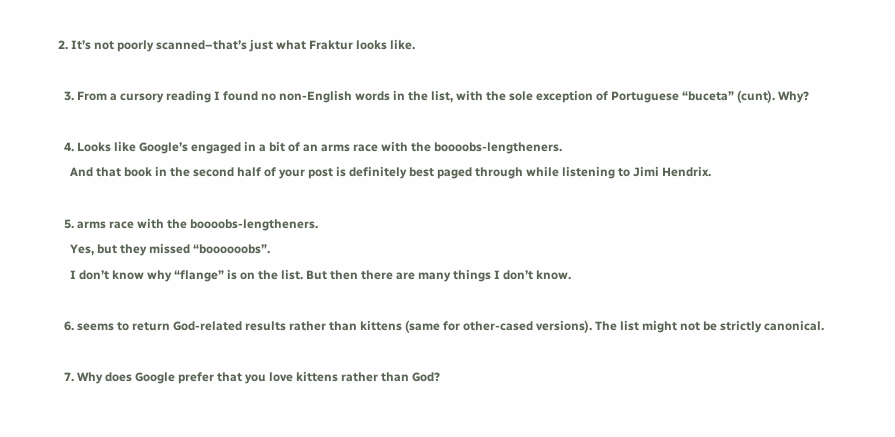2. It’s not poorly scanned–that’s just what Fraktur looks like.

  3. From a cursory reading I found no non-English words in the list, with the sole exception of Portuguese “buceta” (cunt). Why?

  4. Looks like Google’s engaged in a bit of an arms race with the boooobs-lengtheners.
    And that book in the second half of your post is definitely best paged through while listening to Jimi Hendrix.

  5. arms race with the boooobs-lengtheners.
    Yes, but they missed “boooooobs”.
    I don’t know why “flange” is on the list. But then there are many things I don’t know.

  6. seems to return God-related results rather than kittens (same for other-cased versions). The list might not be strictly canonical.

  7. Why does Google prefer that you love kittens rather than God?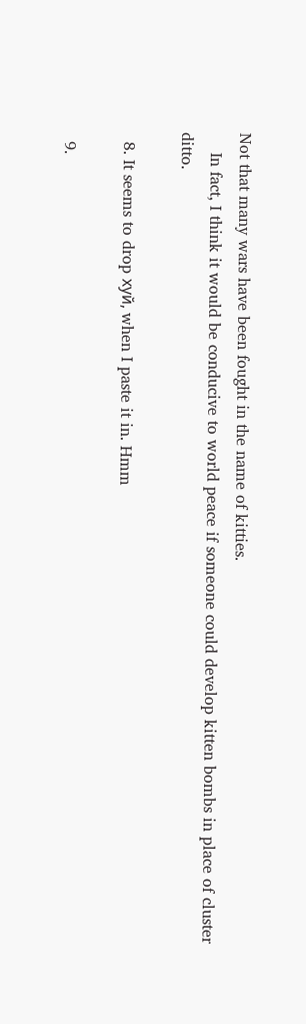Not that many wars have been fought in the name of kitties.
    In fact, I think it would be conducive to world peace if someone could develop kitten bombs in place of cluster ditto.

  8. It seems to drop хуй, when I paste it in. Hmm

  9.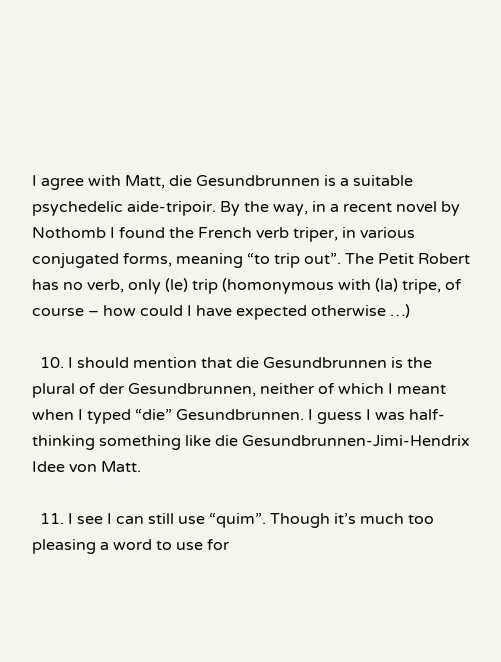I agree with Matt, die Gesundbrunnen is a suitable psychedelic aide-tripoir. By the way, in a recent novel by Nothomb I found the French verb triper, in various conjugated forms, meaning “to trip out”. The Petit Robert has no verb, only (le) trip (homonymous with (la) tripe, of course – how could I have expected otherwise …)

  10. I should mention that die Gesundbrunnen is the plural of der Gesundbrunnen, neither of which I meant when I typed “die” Gesundbrunnen. I guess I was half-thinking something like die Gesundbrunnen-Jimi-Hendrix Idee von Matt.

  11. I see I can still use “quim”. Though it’s much too pleasing a word to use for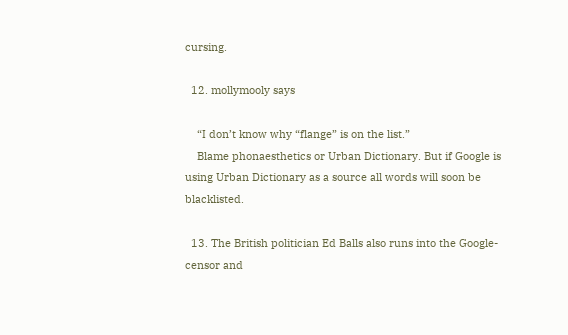cursing.

  12. mollymooly says

    “I don’t know why “flange” is on the list.”
    Blame phonaesthetics or Urban Dictionary. But if Google is using Urban Dictionary as a source all words will soon be blacklisted.

  13. The British politician Ed Balls also runs into the Google-censor and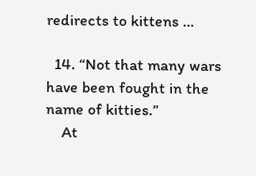redirects to kittens …

  14. “Not that many wars have been fought in the name of kitties.”
    At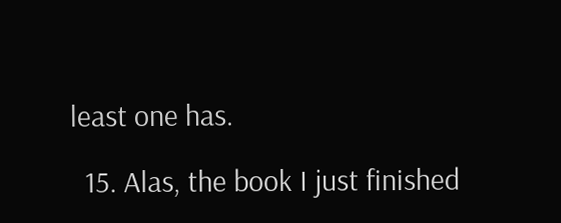least one has.

  15. Alas, the book I just finished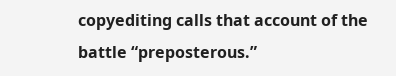copyediting calls that account of the battle “preposterous.”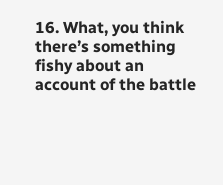16. What, you think there’s something fishy about an account of the battle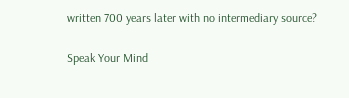written 700 years later with no intermediary source?

Speak Your Mind